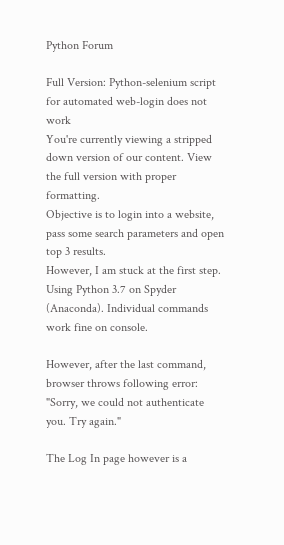Python Forum

Full Version: Python-selenium script for automated web-login does not work
You're currently viewing a stripped down version of our content. View the full version with proper formatting.
Objective is to login into a website, pass some search parameters and open top 3 results.
However, I am stuck at the first step. Using Python 3.7 on Spyder (Anaconda). Individual commands work fine on console.

However, after the last command, browser throws following error: "Sorry, we could not authenticate you. Try again."

The Log In page however is a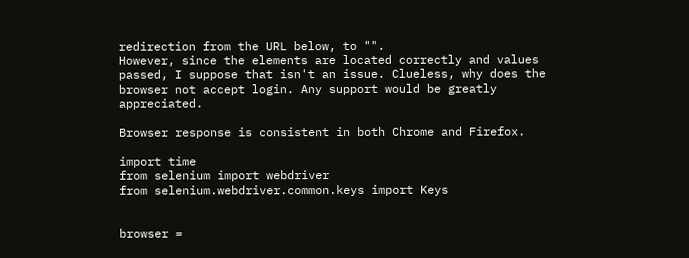redirection from the URL below, to "".
However, since the elements are located correctly and values passed, I suppose that isn't an issue. Clueless, why does the browser not accept login. Any support would be greatly appreciated.

Browser response is consistent in both Chrome and Firefox.

import time
from selenium import webdriver
from selenium.webdriver.common.keys import Keys


browser =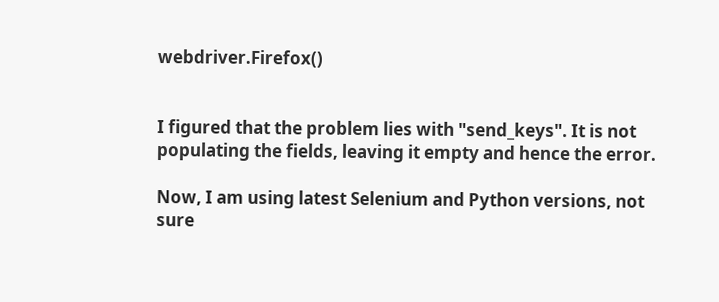webdriver.Firefox()


I figured that the problem lies with "send_keys". It is not populating the fields, leaving it empty and hence the error.

Now, I am using latest Selenium and Python versions, not sure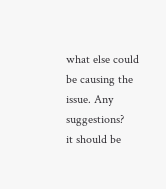what else could be causing the issue. Any suggestions?
it should be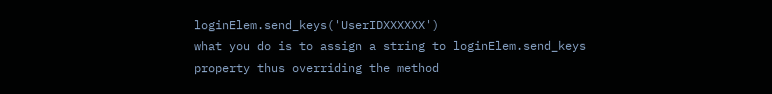loginElem.send_keys('UserIDXXXXXX')
what you do is to assign a string to loginElem.send_keys property thus overriding the method